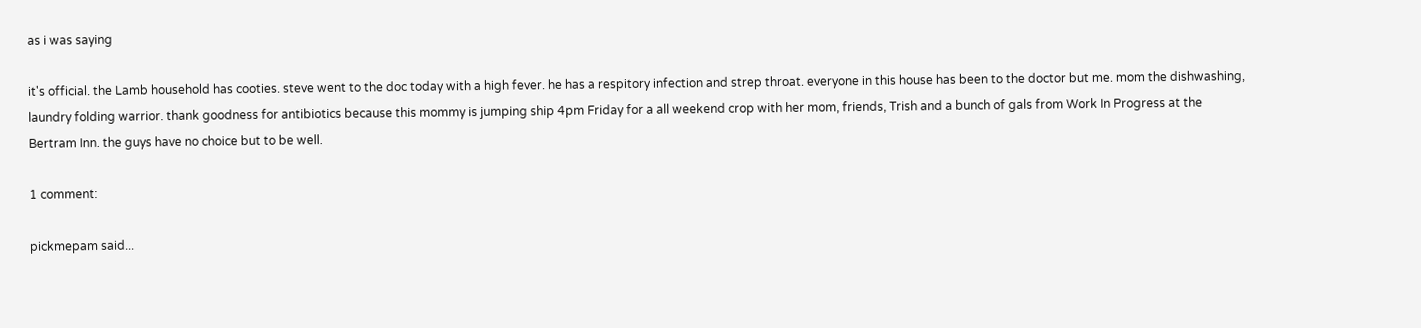as i was saying

it's official. the Lamb household has cooties. steve went to the doc today with a high fever. he has a respitory infection and strep throat. everyone in this house has been to the doctor but me. mom the dishwashing, laundry folding warrior. thank goodness for antibiotics because this mommy is jumping ship 4pm Friday for a all weekend crop with her mom, friends, Trish and a bunch of gals from Work In Progress at the Bertram Inn. the guys have no choice but to be well.

1 comment:

pickmepam said...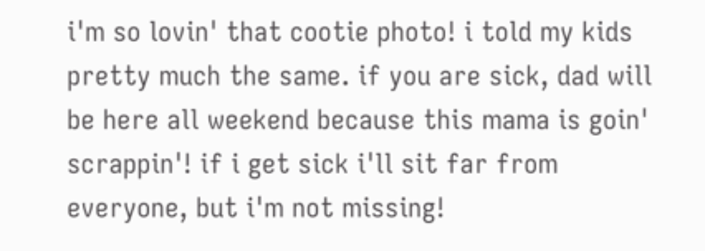i'm so lovin' that cootie photo! i told my kids pretty much the same. if you are sick, dad will be here all weekend because this mama is goin' scrappin'! if i get sick i'll sit far from everyone, but i'm not missing!